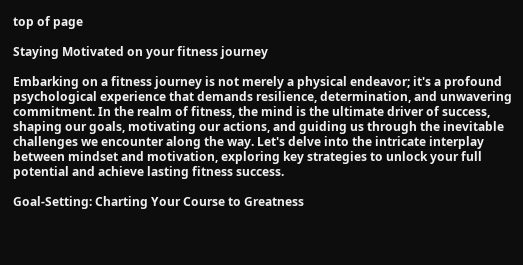top of page

Staying Motivated on your fitness journey

Embarking on a fitness journey is not merely a physical endeavor; it's a profound psychological experience that demands resilience, determination, and unwavering commitment. In the realm of fitness, the mind is the ultimate driver of success, shaping our goals, motivating our actions, and guiding us through the inevitable challenges we encounter along the way. Let's delve into the intricate interplay between mindset and motivation, exploring key strategies to unlock your full potential and achieve lasting fitness success.

Goal-Setting: Charting Your Course to Greatness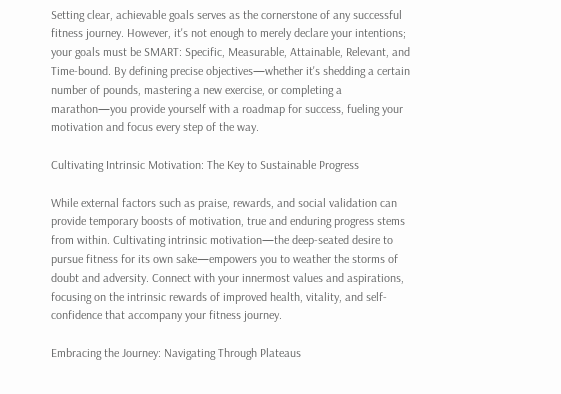Setting clear, achievable goals serves as the cornerstone of any successful fitness journey. However, it's not enough to merely declare your intentions; your goals must be SMART: Specific, Measurable, Attainable, Relevant, and Time-bound. By defining precise objectives—whether it's shedding a certain number of pounds, mastering a new exercise, or completing a marathon—you provide yourself with a roadmap for success, fueling your motivation and focus every step of the way.

Cultivating Intrinsic Motivation: The Key to Sustainable Progress

While external factors such as praise, rewards, and social validation can provide temporary boosts of motivation, true and enduring progress stems from within. Cultivating intrinsic motivation—the deep-seated desire to pursue fitness for its own sake—empowers you to weather the storms of doubt and adversity. Connect with your innermost values and aspirations, focusing on the intrinsic rewards of improved health, vitality, and self-confidence that accompany your fitness journey.

Embracing the Journey: Navigating Through Plateaus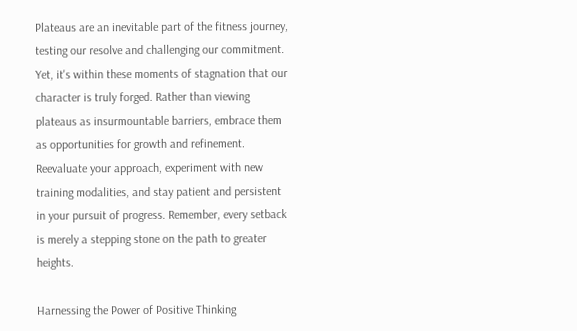Plateaus are an inevitable part of the fitness journey, testing our resolve and challenging our commitment. Yet, it's within these moments of stagnation that our character is truly forged. Rather than viewing plateaus as insurmountable barriers, embrace them as opportunities for growth and refinement. Reevaluate your approach, experiment with new training modalities, and stay patient and persistent in your pursuit of progress. Remember, every setback is merely a stepping stone on the path to greater heights.

Harnessing the Power of Positive Thinking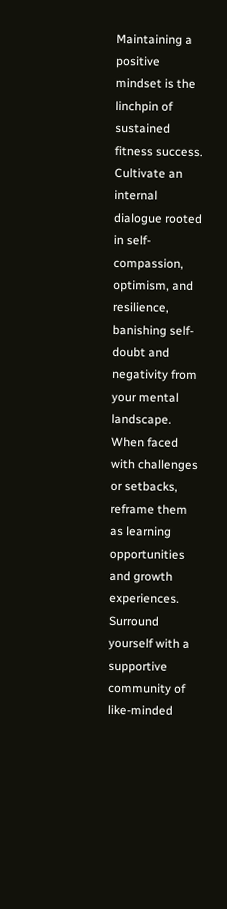Maintaining a positive mindset is the linchpin of sustained fitness success. Cultivate an internal dialogue rooted in self-compassion, optimism, and resilience, banishing self-doubt and negativity from your mental landscape. When faced with challenges or setbacks, reframe them as learning opportunities and growth experiences. Surround yourself with a supportive community of like-minded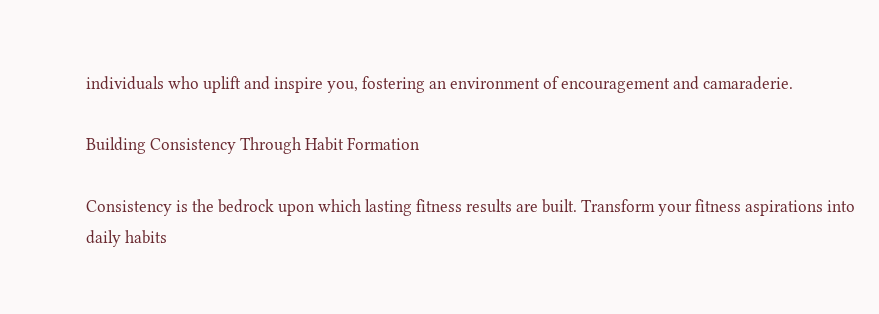individuals who uplift and inspire you, fostering an environment of encouragement and camaraderie.

Building Consistency Through Habit Formation

Consistency is the bedrock upon which lasting fitness results are built. Transform your fitness aspirations into daily habits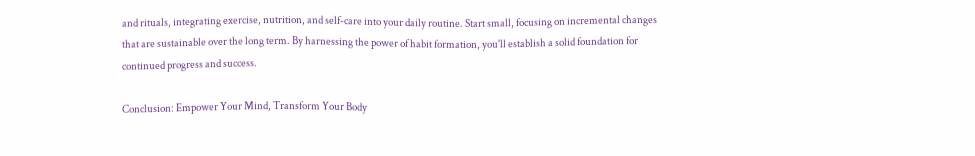and rituals, integrating exercise, nutrition, and self-care into your daily routine. Start small, focusing on incremental changes that are sustainable over the long term. By harnessing the power of habit formation, you'll establish a solid foundation for continued progress and success.

Conclusion: Empower Your Mind, Transform Your Body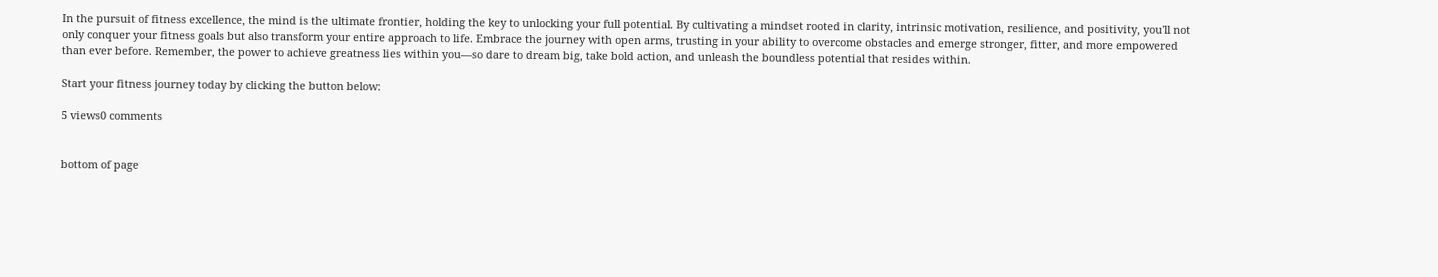In the pursuit of fitness excellence, the mind is the ultimate frontier, holding the key to unlocking your full potential. By cultivating a mindset rooted in clarity, intrinsic motivation, resilience, and positivity, you'll not only conquer your fitness goals but also transform your entire approach to life. Embrace the journey with open arms, trusting in your ability to overcome obstacles and emerge stronger, fitter, and more empowered than ever before. Remember, the power to achieve greatness lies within you—so dare to dream big, take bold action, and unleash the boundless potential that resides within.

Start your fitness journey today by clicking the button below:

5 views0 comments


bottom of page